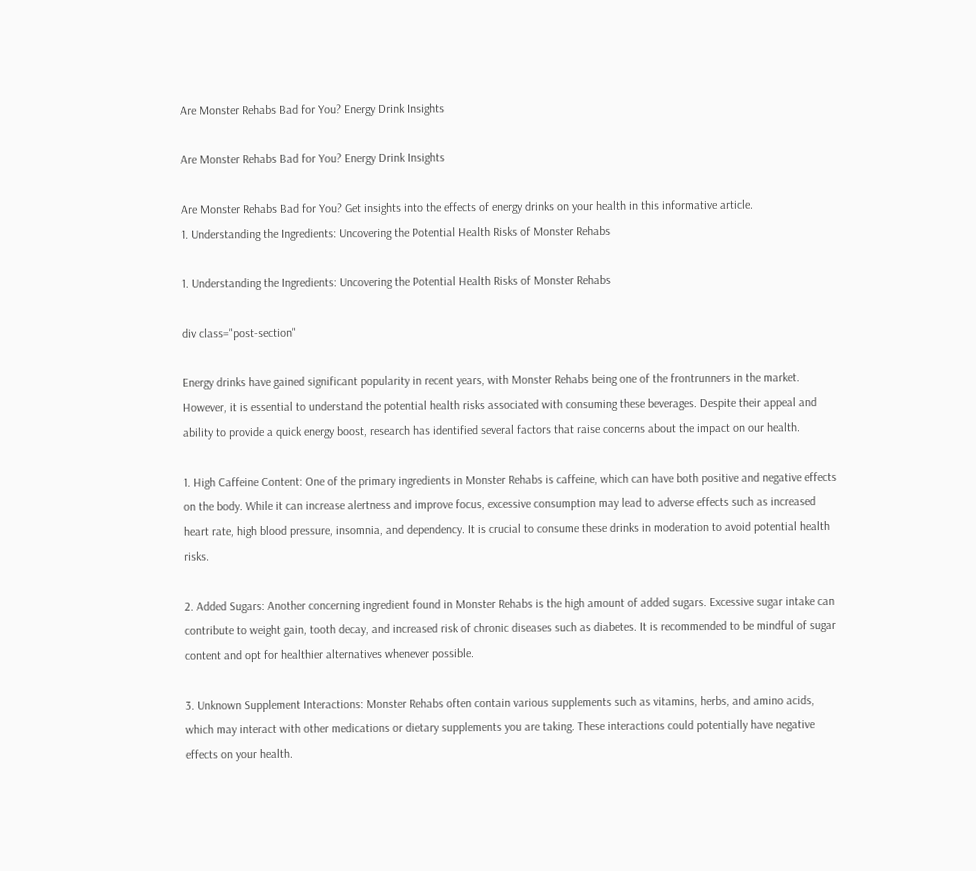Are Monster Rehabs Bad for You? Energy Drink Insights

Are Monster Rehabs Bad for You? Energy Drink Insights

Are Monster Rehabs Bad for You? Get insights into the effects of energy drinks on your health in this informative article.
1. Understanding the Ingredients: Uncovering the Potential Health Risks of Monster Rehabs

1. Understanding the Ingredients: Uncovering the Potential Health Risks of Monster Rehabs

div class="post-section"

Energy drinks have gained significant popularity in recent years, with Monster Rehabs being one of the frontrunners in the market. However, it is essential to understand the potential health risks associated with consuming these beverages. Despite their appeal and ability to provide a quick energy boost, research has identified several factors that raise concerns about the impact on our health.

1. High Caffeine Content: One of the primary ingredients in Monster Rehabs is caffeine, which can have both positive and negative effects on the body. While it can increase alertness and improve focus, excessive consumption may lead to adverse effects such as increased heart rate, high blood pressure, insomnia, and dependency. It is crucial to consume these drinks in moderation to avoid potential health risks.

2. Added Sugars: Another concerning ingredient found in Monster Rehabs is the high amount of added sugars. Excessive sugar intake can contribute to weight gain, tooth decay, and increased risk of chronic diseases such as diabetes. It is recommended to be mindful of sugar content and opt for healthier alternatives whenever possible.

3. Unknown Supplement Interactions: Monster Rehabs often contain various supplements such as vitamins, herbs, and amino acids, which may interact with other medications or dietary supplements you are taking. These interactions could potentially have negative effects on your health.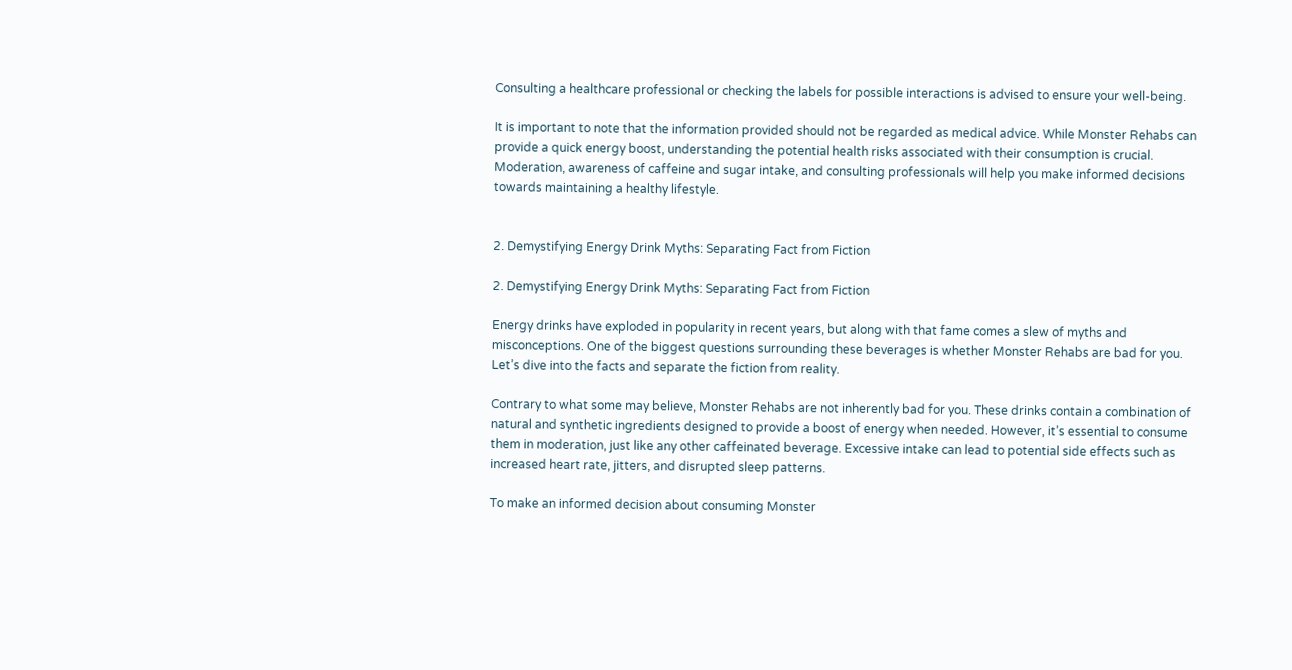Consulting a healthcare professional or checking the labels for possible interactions is advised to ensure your well-being.

It is important to note that the information provided should not be regarded as medical advice. While Monster Rehabs can provide a quick energy boost, understanding the potential health risks associated with their consumption is crucial. Moderation, awareness of caffeine and sugar intake, and consulting professionals will help you make informed decisions towards maintaining a healthy lifestyle.


2. Demystifying Energy Drink Myths: Separating Fact from Fiction

2. Demystifying Energy Drink Myths: Separating Fact from Fiction

Energy drinks have exploded in popularity in recent years, but along with that fame comes a slew of myths and misconceptions. One of the biggest questions surrounding these beverages is whether Monster Rehabs are bad for you. Let’s dive into the facts and separate the fiction from reality.

Contrary to what some may believe, Monster Rehabs are not inherently bad for you. These drinks contain a combination of natural and synthetic ingredients designed to provide a boost of energy when needed. However, it’s essential to consume them in moderation, just like any other caffeinated beverage. Excessive intake can lead to potential side effects such as increased heart rate, jitters, and disrupted sleep patterns.

To make an informed decision about consuming Monster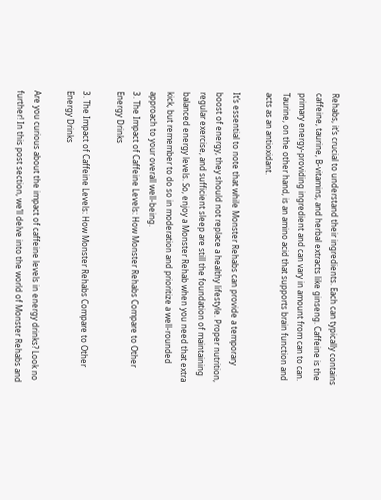Rehabs, it’s crucial to understand their ingredients. Each can typically contains caffeine, taurine, B-vitamins, and herbal extracts like ginseng. Caffeine is the primary energy-providing ingredient and can vary in amount from can to can. Taurine, on the other hand, is an amino acid that supports brain function and acts as an antioxidant.

It’s essential to note that while Monster Rehabs can provide a temporary boost of energy, they should not replace a healthy lifestyle. Proper nutrition, regular exercise, and sufficient sleep are still the foundation of maintaining balanced energy levels. So, enjoy a Monster Rehab when you need that extra kick, but remember to do so in moderation and prioritize a well-rounded approach to your overall well-being.
3. The Impact of Caffeine Levels: How Monster Rehabs Compare to Other Energy Drinks

3. The Impact of Caffeine Levels: How Monster Rehabs Compare to Other Energy Drinks

Are you curious about the impact of caffeine levels in energy drinks? Look no further! In this post section, we’ll delve into the world of Monster Rehabs and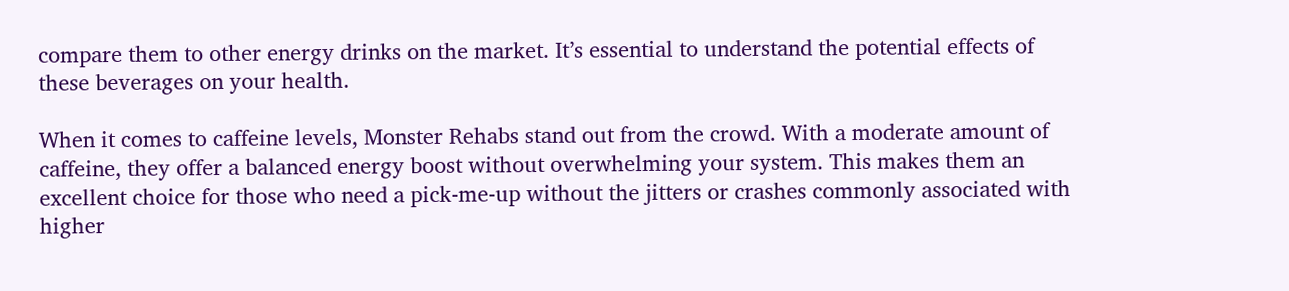compare them to other energy drinks on the market. It’s essential to understand the potential effects of these beverages on your health.

When it comes to caffeine levels, Monster Rehabs stand out from the crowd. With a moderate amount of caffeine, they offer a balanced energy boost without overwhelming your system. This makes them an excellent choice for those who need a pick-me-up without the jitters or crashes commonly associated with higher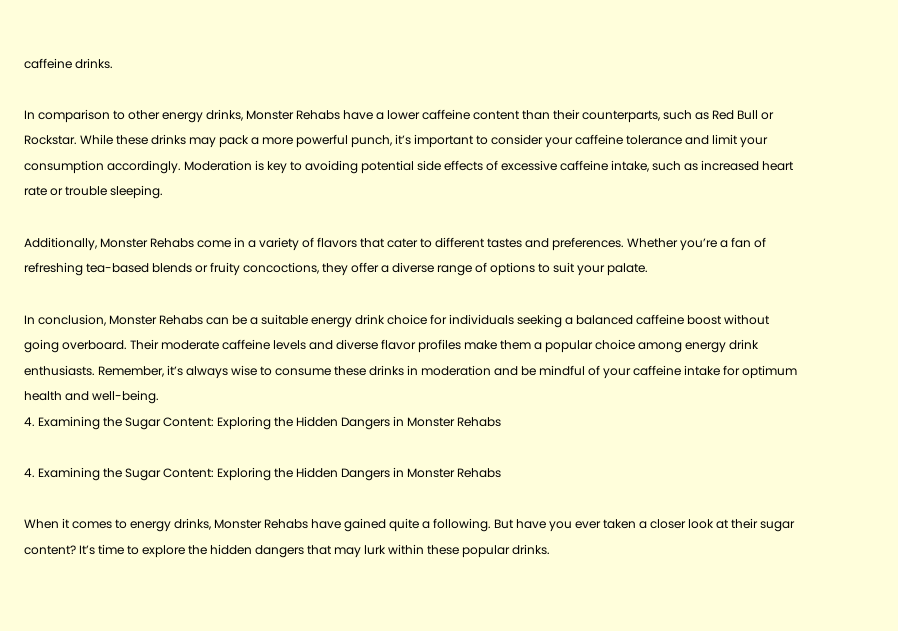caffeine drinks.

In comparison to other energy drinks, Monster Rehabs have a lower caffeine content than their counterparts, such as Red Bull or Rockstar. While these drinks may pack a more powerful punch, it’s important to consider your caffeine tolerance and limit your consumption accordingly. Moderation is key to avoiding potential side effects of excessive caffeine intake, such as increased heart rate or trouble sleeping.

Additionally, Monster Rehabs come in a variety of flavors that cater to different tastes and preferences. Whether you’re a fan of refreshing tea-based blends or fruity concoctions, they offer a diverse range of options to suit your palate.

In conclusion, Monster Rehabs can be a suitable energy drink choice for individuals seeking a balanced caffeine boost without going overboard. Their moderate caffeine levels and diverse flavor profiles make them a popular choice among energy drink enthusiasts. Remember, it’s always wise to consume these drinks in moderation and be mindful of your caffeine intake for optimum health and well-being.
4. Examining the Sugar Content: Exploring the Hidden Dangers in Monster Rehabs

4. Examining the Sugar Content: Exploring the Hidden Dangers in Monster Rehabs

When it comes to energy drinks, Monster Rehabs have gained quite a following. But have you ever taken a closer look at their sugar content? It’s time to explore the hidden dangers that may lurk within these popular drinks.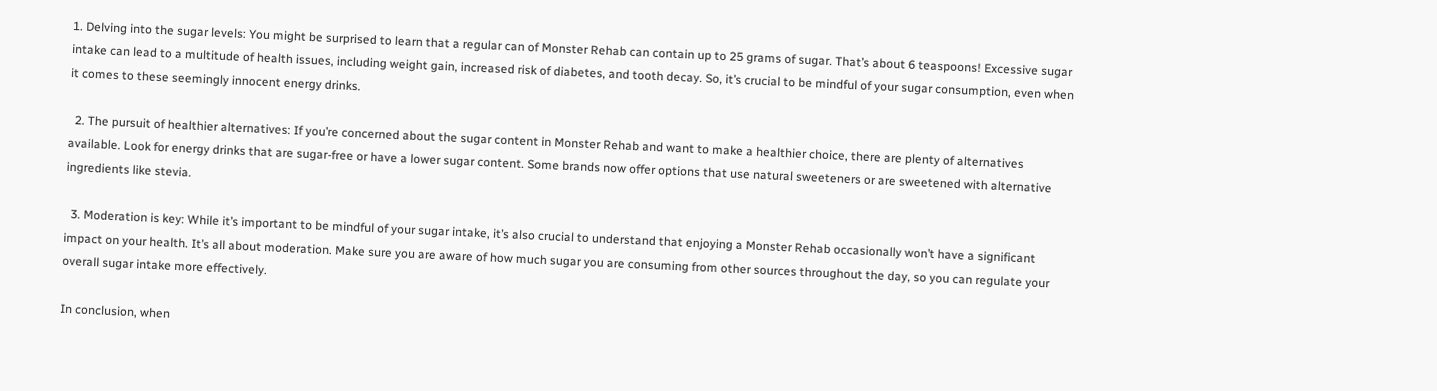1. Delving into the sugar levels: You might be surprised to learn that a regular can of Monster Rehab can contain up to 25 grams of sugar. That’s about 6 teaspoons! Excessive sugar intake can lead to a multitude of health issues, including weight gain, increased risk of diabetes, and tooth decay. So, it’s crucial to be mindful of your sugar consumption, even when it comes to these seemingly innocent energy drinks.

  2. The pursuit of healthier alternatives: If you’re concerned about the sugar content in Monster Rehab and want to make a healthier choice, there are plenty of alternatives available. Look for energy drinks that are sugar-free or have a lower sugar content. Some brands now offer options that use natural sweeteners or are sweetened with alternative ingredients like stevia.

  3. Moderation is key: While it’s important to be mindful of your sugar intake, it’s also crucial to understand that enjoying a Monster Rehab occasionally won’t have a significant impact on your health. It’s all about moderation. Make sure you are aware of how much sugar you are consuming from other sources throughout the day, so you can regulate your overall sugar intake more effectively.

In conclusion, when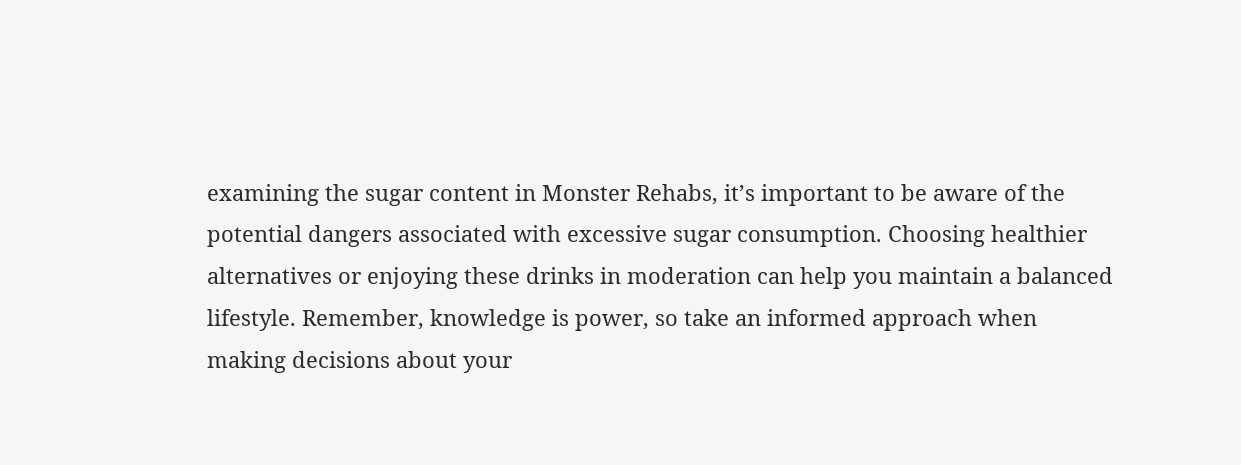examining the sugar content in Monster Rehabs, it’s important to be aware of the potential dangers associated with excessive sugar consumption. Choosing healthier alternatives or enjoying these drinks in moderation can help you maintain a balanced lifestyle. Remember, knowledge is power, so take an informed approach when making decisions about your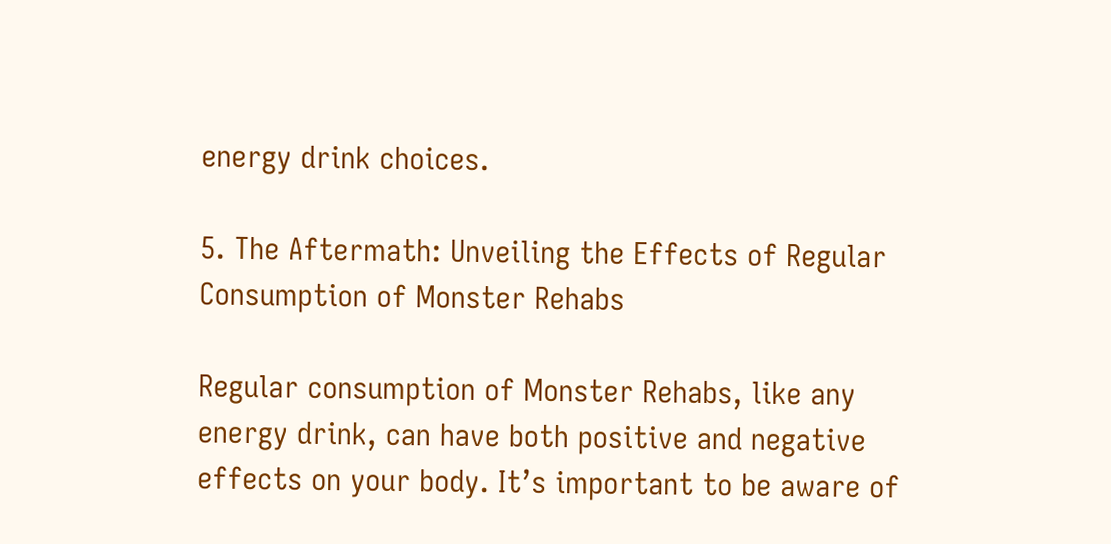energy drink choices.

5. The Aftermath: Unveiling the Effects of Regular Consumption of Monster Rehabs

Regular consumption of Monster Rehabs, like any energy drink, can have both positive and negative effects on your body. It’s important to be aware of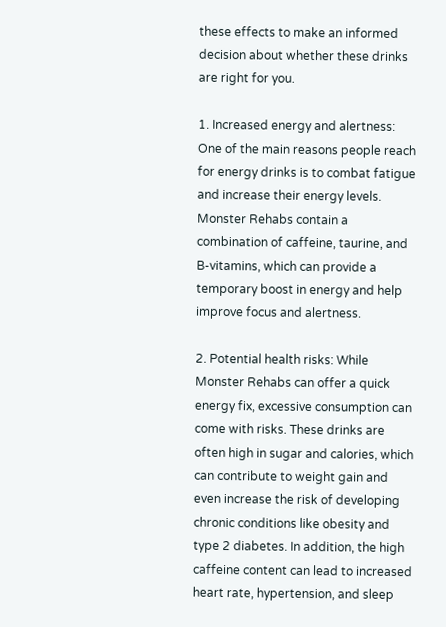these effects to make an informed decision about whether these drinks are right for you.

1. Increased energy and alertness: One of the main reasons people reach for energy drinks is to combat fatigue and increase their energy levels. Monster Rehabs contain a combination of caffeine, taurine, and B-vitamins, which can provide a temporary boost in energy and help improve focus and alertness.

2. Potential health risks: While Monster Rehabs can offer a quick energy fix, excessive consumption can come with risks. These drinks are often high in sugar and calories, which can contribute to weight gain and even increase the risk of developing chronic conditions like obesity and type 2 diabetes. In addition, the high caffeine content can lead to increased heart rate, hypertension, and sleep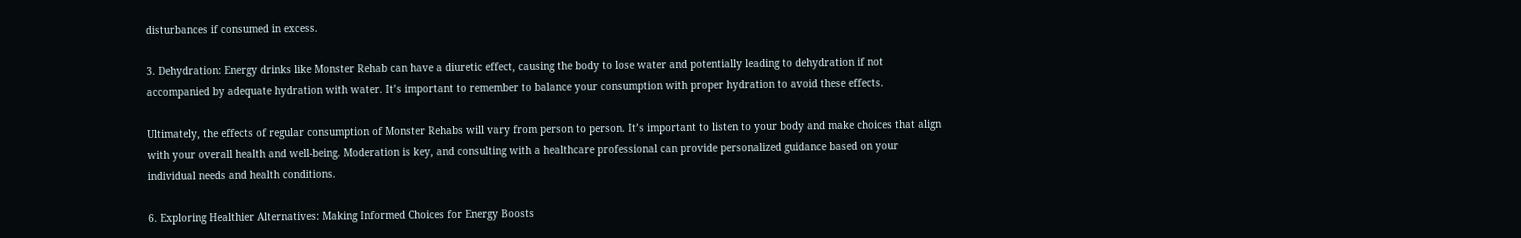disturbances if consumed in excess.

3. Dehydration: Energy drinks like Monster Rehab can have a diuretic effect, causing the body to lose water and potentially leading to dehydration if not accompanied by adequate hydration with water. It’s important to remember to balance your consumption with proper hydration to avoid these effects.

Ultimately, the effects of regular consumption of Monster Rehabs will vary from person to person. It’s important to listen to your body and make choices that align with your overall health and well-being. Moderation is key, and consulting with a healthcare professional can provide personalized guidance based on your individual needs and health conditions.

6. Exploring Healthier Alternatives: Making Informed Choices for Energy Boosts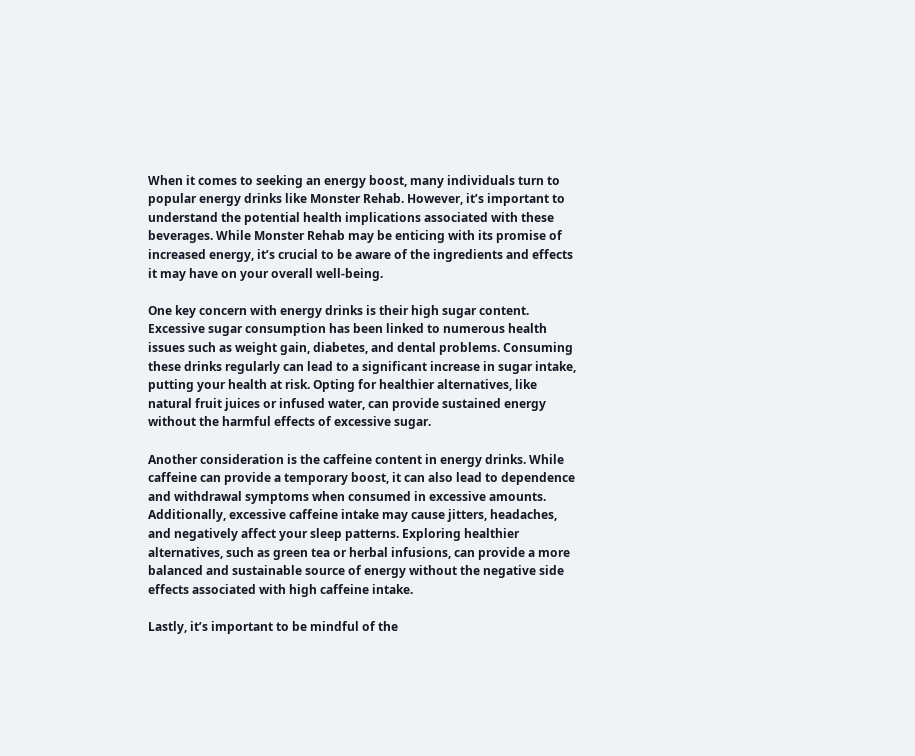When it comes to seeking an energy boost, many individuals turn to popular energy drinks like Monster Rehab. However, it’s important to understand the potential health implications associated with these beverages. While Monster Rehab may be enticing with its promise of increased energy, it’s crucial to be aware of the ingredients and effects it may have on your overall well-being.

One key concern with energy drinks is their high sugar content. Excessive sugar consumption has been linked to numerous health issues such as weight gain, diabetes, and dental problems. Consuming these drinks regularly can lead to a significant increase in sugar intake, putting your health at risk. Opting for healthier alternatives, like natural fruit juices or infused water, can provide sustained energy without the harmful effects of excessive sugar.

Another consideration is the caffeine content in energy drinks. While caffeine can provide a temporary boost, it can also lead to dependence and withdrawal symptoms when consumed in excessive amounts. Additionally, excessive caffeine intake may cause jitters, headaches, and negatively affect your sleep patterns. Exploring healthier alternatives, such as green tea or herbal infusions, can provide a more balanced and sustainable source of energy without the negative side effects associated with high caffeine intake.

Lastly, it’s important to be mindful of the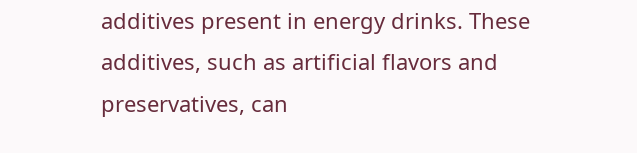additives present in energy drinks. These additives, such as artificial flavors and preservatives, can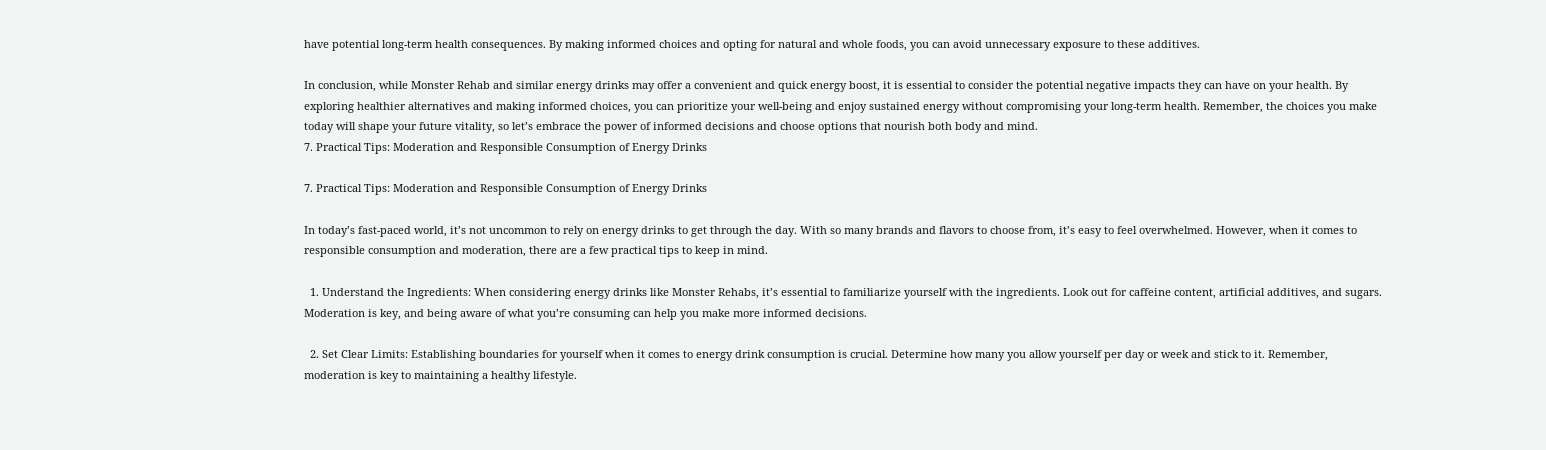have potential long-term health consequences. By making informed choices and opting for natural and whole foods, you can avoid unnecessary exposure to these additives.

In conclusion, while Monster Rehab and similar energy drinks may offer a convenient and quick energy boost, it is essential to consider the potential negative impacts they can have on your health. By exploring healthier alternatives and making informed choices, you can prioritize your well-being and enjoy sustained energy without compromising your long-term health. Remember, the choices you make today will shape your future vitality, so let’s embrace the power of informed decisions and choose options that nourish both body and mind.
7. Practical Tips: Moderation and Responsible Consumption of Energy Drinks

7. Practical Tips: Moderation and Responsible Consumption of Energy Drinks

In today’s fast-paced world, it’s not uncommon to rely on energy drinks to get through the day. With so many brands and flavors to choose from, it’s easy to feel overwhelmed. However, when it comes to responsible consumption and moderation, there are a few practical tips to keep in mind.

  1. Understand the Ingredients: When considering energy drinks like Monster Rehabs, it’s essential to familiarize yourself with the ingredients. Look out for caffeine content, artificial additives, and sugars. Moderation is key, and being aware of what you’re consuming can help you make more informed decisions.

  2. Set Clear Limits: Establishing boundaries for yourself when it comes to energy drink consumption is crucial. Determine how many you allow yourself per day or week and stick to it. Remember, moderation is key to maintaining a healthy lifestyle.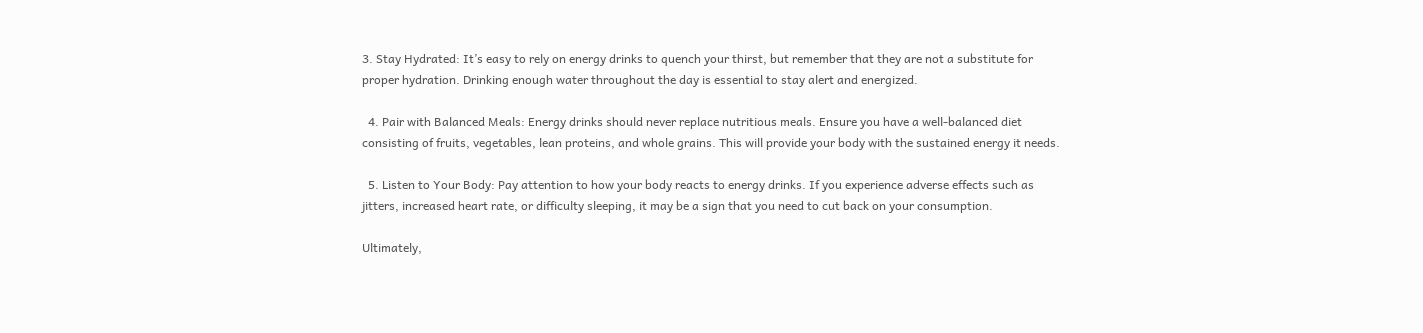3. Stay Hydrated: It’s easy to rely on energy drinks to quench your thirst, but remember that they are not a substitute for proper hydration. Drinking enough water throughout the day is essential to stay alert and energized.

  4. Pair with Balanced Meals: Energy drinks should never replace nutritious meals. Ensure you have a well-balanced diet consisting of fruits, vegetables, lean proteins, and whole grains. This will provide your body with the sustained energy it needs.

  5. Listen to Your Body: Pay attention to how your body reacts to energy drinks. If you experience adverse effects such as jitters, increased heart rate, or difficulty sleeping, it may be a sign that you need to cut back on your consumption.

Ultimately,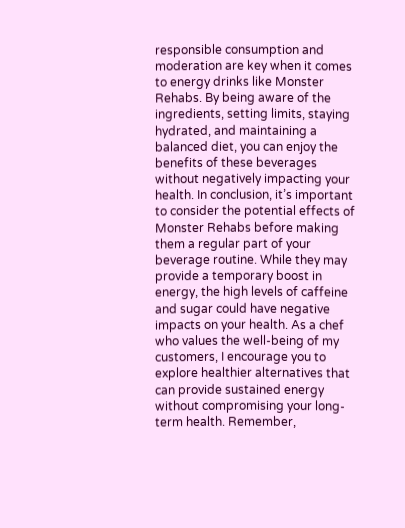responsible consumption and moderation are key when it comes to energy drinks like Monster Rehabs. By being aware of the ingredients, setting limits, staying hydrated, and maintaining a balanced diet, you can enjoy the benefits of these beverages without negatively impacting your health. In conclusion, it’s important to consider the potential effects of Monster Rehabs before making them a regular part of your beverage routine. While they may provide a temporary boost in energy, the high levels of caffeine and sugar could have negative impacts on your health. As a chef who values the well-being of my customers, I encourage you to explore healthier alternatives that can provide sustained energy without compromising your long-term health. Remember,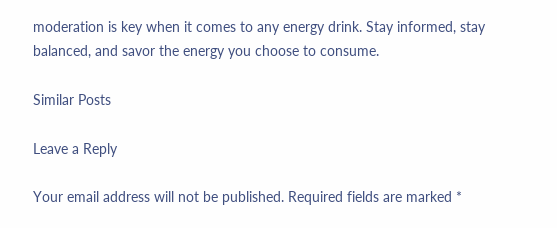moderation is key when it comes to any energy drink. Stay informed, stay balanced, and savor the energy you choose to consume.

Similar Posts

Leave a Reply

Your email address will not be published. Required fields are marked *